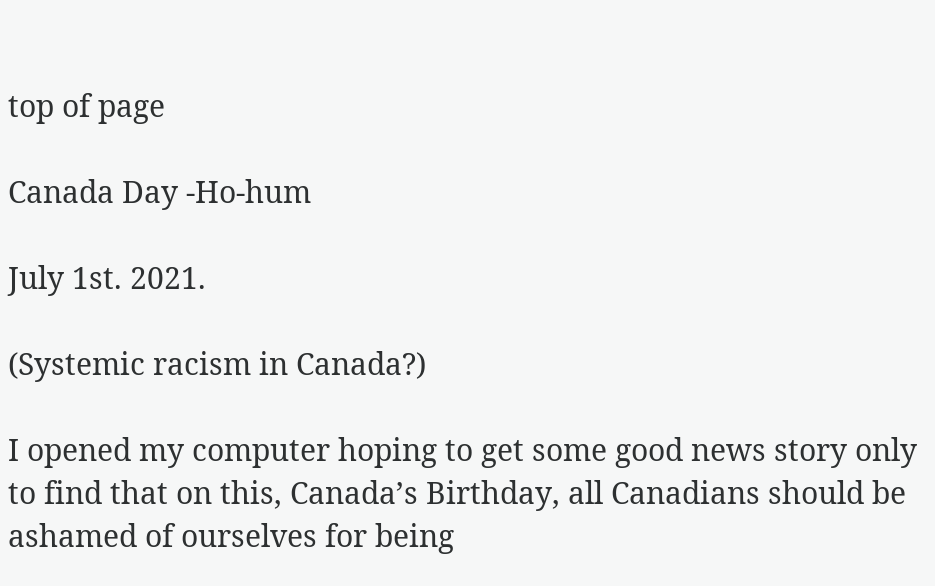top of page

Canada Day -Ho-hum

July 1st. 2021.

(Systemic racism in Canada?)

I opened my computer hoping to get some good news story only to find that on this, Canada’s Birthday, all Canadians should be ashamed of ourselves for being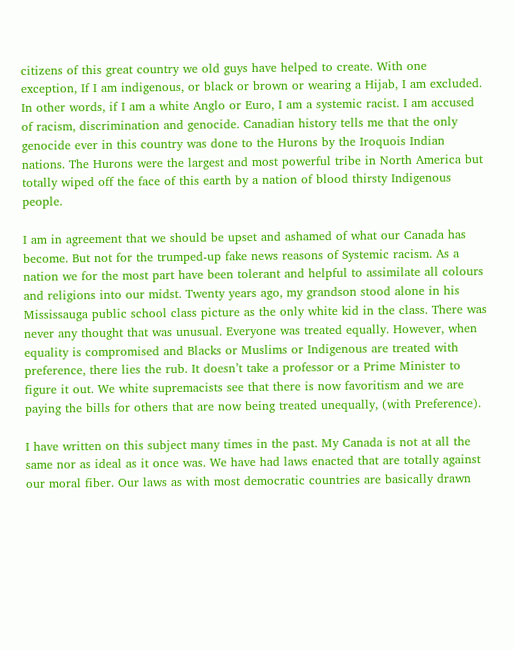citizens of this great country we old guys have helped to create. With one exception, If I am indigenous, or black or brown or wearing a Hijab, I am excluded.  In other words, if I am a white Anglo or Euro, I am a systemic racist. I am accused of racism, discrimination and genocide. Canadian history tells me that the only genocide ever in this country was done to the Hurons by the Iroquois Indian nations. The Hurons were the largest and most powerful tribe in North America but totally wiped off the face of this earth by a nation of blood thirsty Indigenous people.

I am in agreement that we should be upset and ashamed of what our Canada has become. But not for the trumped-up fake news reasons of Systemic racism. As a nation we for the most part have been tolerant and helpful to assimilate all colours and religions into our midst. Twenty years ago, my grandson stood alone in his Mississauga public school class picture as the only white kid in the class. There was never any thought that was unusual. Everyone was treated equally. However, when equality is compromised and Blacks or Muslims or Indigenous are treated with preference, there lies the rub. It doesn’t take a professor or a Prime Minister to figure it out. We white supremacists see that there is now favoritism and we are paying the bills for others that are now being treated unequally, (with Preference).

I have written on this subject many times in the past. My Canada is not at all the same nor as ideal as it once was. We have had laws enacted that are totally against our moral fiber. Our laws as with most democratic countries are basically drawn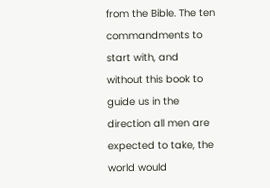from the Bible. The ten commandments to start with, and without this book to guide us in the direction all men are expected to take, the world would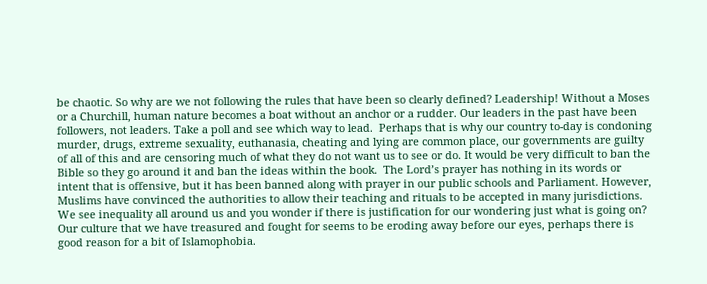be chaotic. So why are we not following the rules that have been so clearly defined? Leadership! Without a Moses or a Churchill, human nature becomes a boat without an anchor or a rudder. Our leaders in the past have been followers, not leaders. Take a poll and see which way to lead.  Perhaps that is why our country to-day is condoning murder, drugs, extreme sexuality, euthanasia, cheating and lying are common place, our governments are guilty of all of this and are censoring much of what they do not want us to see or do. It would be very difficult to ban the Bible so they go around it and ban the ideas within the book.  The Lord’s prayer has nothing in its words or intent that is offensive, but it has been banned along with prayer in our public schools and Parliament. However, Muslims have convinced the authorities to allow their teaching and rituals to be accepted in many jurisdictions. We see inequality all around us and you wonder if there is justification for our wondering just what is going on?  Our culture that we have treasured and fought for seems to be eroding away before our eyes, perhaps there is good reason for a bit of Islamophobia.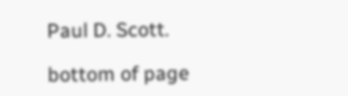Paul D. Scott.

bottom of page